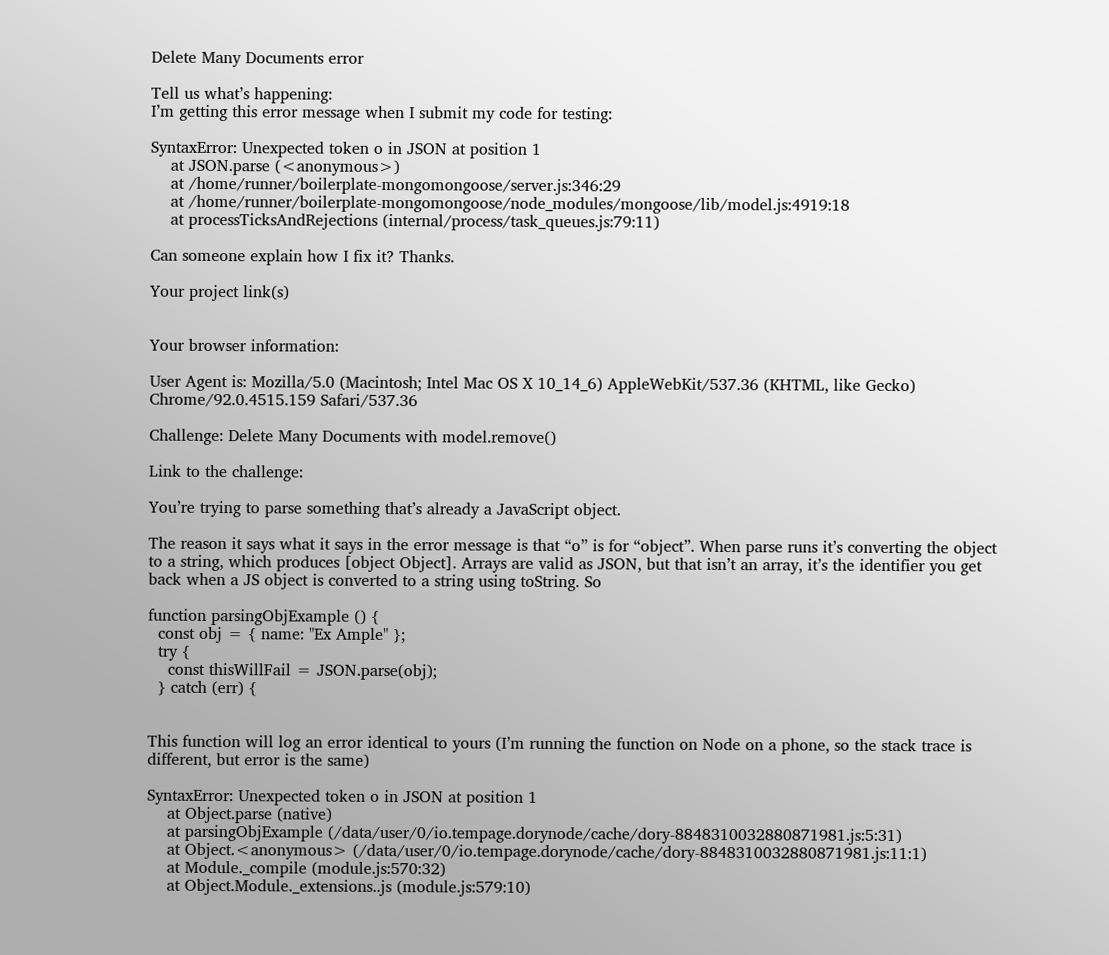Delete Many Documents error

Tell us what’s happening:
I’m getting this error message when I submit my code for testing:

SyntaxError: Unexpected token o in JSON at position 1
    at JSON.parse (<anonymous>)
    at /home/runner/boilerplate-mongomongoose/server.js:346:29
    at /home/runner/boilerplate-mongomongoose/node_modules/mongoose/lib/model.js:4919:18
    at processTicksAndRejections (internal/process/task_queues.js:79:11)

Can someone explain how I fix it? Thanks.

Your project link(s)


Your browser information:

User Agent is: Mozilla/5.0 (Macintosh; Intel Mac OS X 10_14_6) AppleWebKit/537.36 (KHTML, like Gecko) Chrome/92.0.4515.159 Safari/537.36

Challenge: Delete Many Documents with model.remove()

Link to the challenge:

You’re trying to parse something that’s already a JavaScript object.

The reason it says what it says in the error message is that “o” is for “object”. When parse runs it’s converting the object to a string, which produces [object Object]. Arrays are valid as JSON, but that isn’t an array, it’s the identifier you get back when a JS object is converted to a string using toString. So

function parsingObjExample () {
  const obj = { name: "Ex Ample" };
  try {
    const thisWillFail = JSON.parse(obj);
  } catch (err) {


This function will log an error identical to yours (I’m running the function on Node on a phone, so the stack trace is different, but error is the same)

SyntaxError: Unexpected token o in JSON at position 1
    at Object.parse (native)
    at parsingObjExample (/data/user/0/io.tempage.dorynode/cache/dory-8848310032880871981.js:5:31)
    at Object.<anonymous> (/data/user/0/io.tempage.dorynode/cache/dory-8848310032880871981.js:11:1)
    at Module._compile (module.js:570:32)
    at Object.Module._extensions..js (module.js:579:10)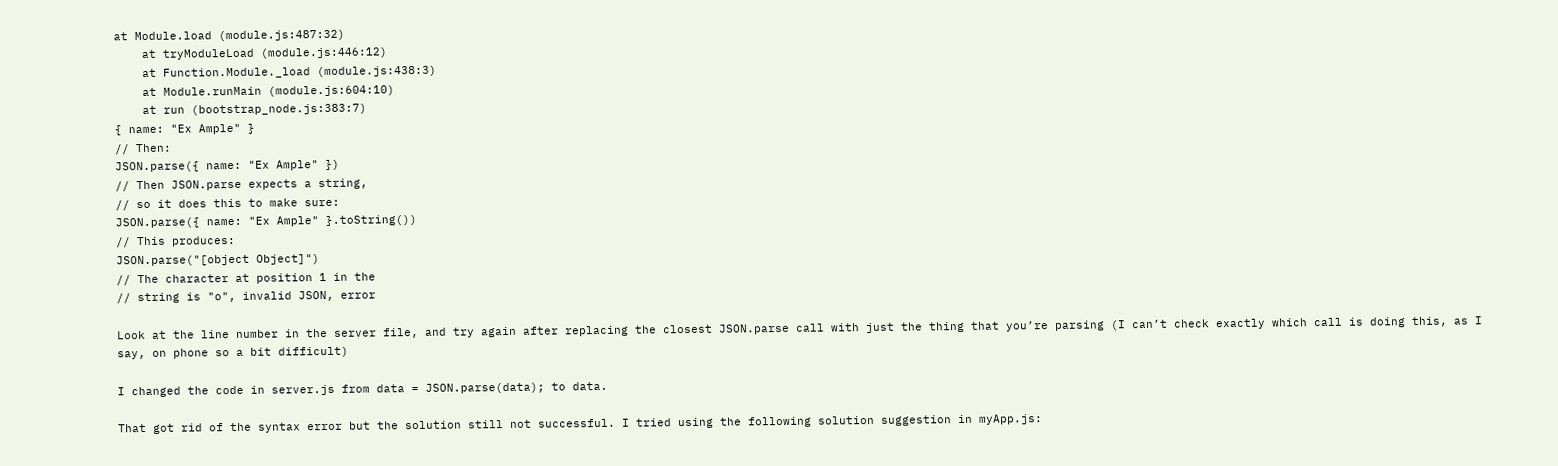at Module.load (module.js:487:32)
    at tryModuleLoad (module.js:446:12)
    at Function.Module._load (module.js:438:3)
    at Module.runMain (module.js:604:10)
    at run (bootstrap_node.js:383:7)
{ name: "Ex Ample" }
// Then:
JSON.parse({ name: "Ex Ample" })
// Then JSON.parse expects a string,
// so it does this to make sure:
JSON.parse({ name: "Ex Ample" }.toString())
// This produces:
JSON.parse("[object Object]")
// The character at position 1 in the
// string is "o", invalid JSON, error

Look at the line number in the server file, and try again after replacing the closest JSON.parse call with just the thing that you’re parsing (I can’t check exactly which call is doing this, as I say, on phone so a bit difficult)

I changed the code in server.js from data = JSON.parse(data); to data.

That got rid of the syntax error but the solution still not successful. I tried using the following solution suggestion in myApp.js: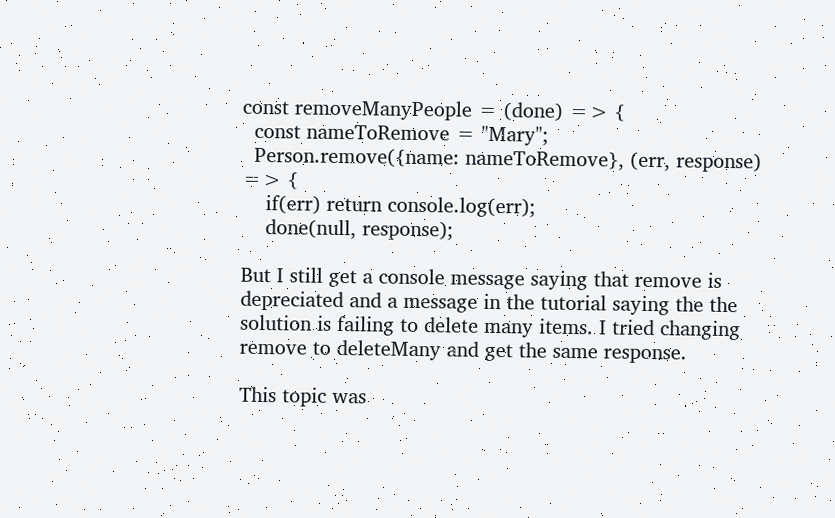const removeManyPeople = (done) => {
  const nameToRemove = "Mary";
  Person.remove({name: nameToRemove}, (err, response) => {
    if(err) return console.log(err);
    done(null, response);

But I still get a console message saying that remove is depreciated and a message in the tutorial saying the the solution is failing to delete many items. I tried changing remove to deleteMany and get the same response.

This topic was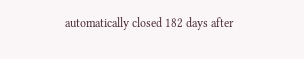automatically closed 182 days after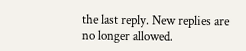the last reply. New replies are no longer allowed.